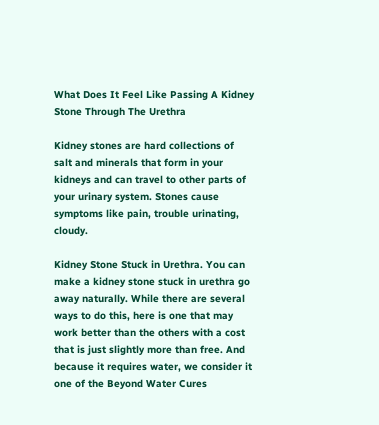What Does It Feel Like Passing A Kidney Stone Through The Urethra

Kidney stones are hard collections of salt and minerals that form in your kidneys and can travel to other parts of your urinary system. Stones cause symptoms like pain, trouble urinating, cloudy.

Kidney Stone Stuck in Urethra. You can make a kidney stone stuck in urethra go away naturally. While there are several ways to do this, here is one that may work better than the others with a cost that is just slightly more than free. And because it requires water, we consider it one of the Beyond Water Cures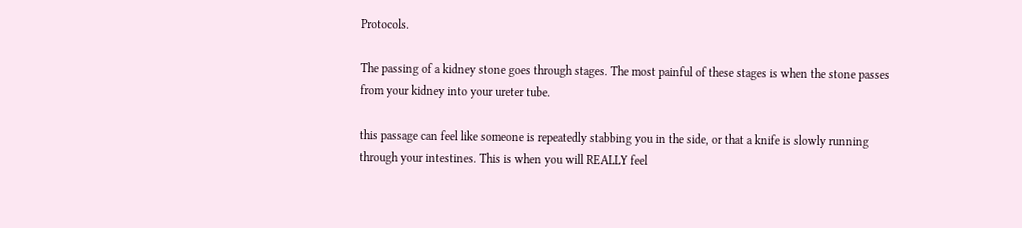Protocols.

The passing of a kidney stone goes through stages. The most painful of these stages is when the stone passes from your kidney into your ureter tube.

this passage can feel like someone is repeatedly stabbing you in the side, or that a knife is slowly running through your intestines. This is when you will REALLY feel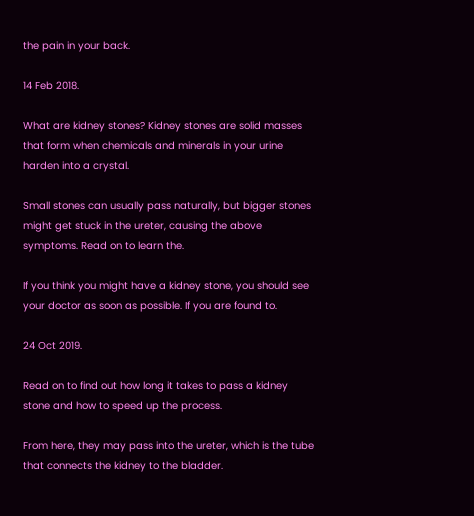the pain in your back.

14 Feb 2018.

What are kidney stones? Kidney stones are solid masses that form when chemicals and minerals in your urine harden into a crystal.

Small stones can usually pass naturally, but bigger stones might get stuck in the ureter, causing the above symptoms. Read on to learn the.

If you think you might have a kidney stone, you should see your doctor as soon as possible. If you are found to.

24 Oct 2019.

Read on to find out how long it takes to pass a kidney stone and how to speed up the process.

From here, they may pass into the ureter, which is the tube that connects the kidney to the bladder.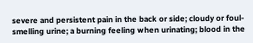severe and persistent pain in the back or side; cloudy or foul-smelling urine; a burning feeling when urinating; blood in the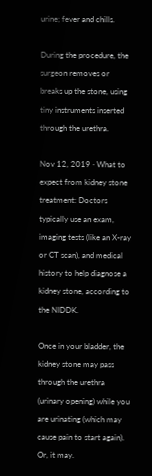urine; fever and chills.

During the procedure, the surgeon removes or breaks up the stone, using tiny instruments inserted through the urethra.

Nov 12, 2019 · What to expect from kidney stone treatment: Doctors typically use an exam, imaging tests (like an X-ray or CT scan), and medical history to help diagnose a kidney stone, according to the NIDDK.

Once in your bladder, the kidney stone may pass through the urethra (urinary opening) while you are urinating (which may cause pain to start again). Or, it may.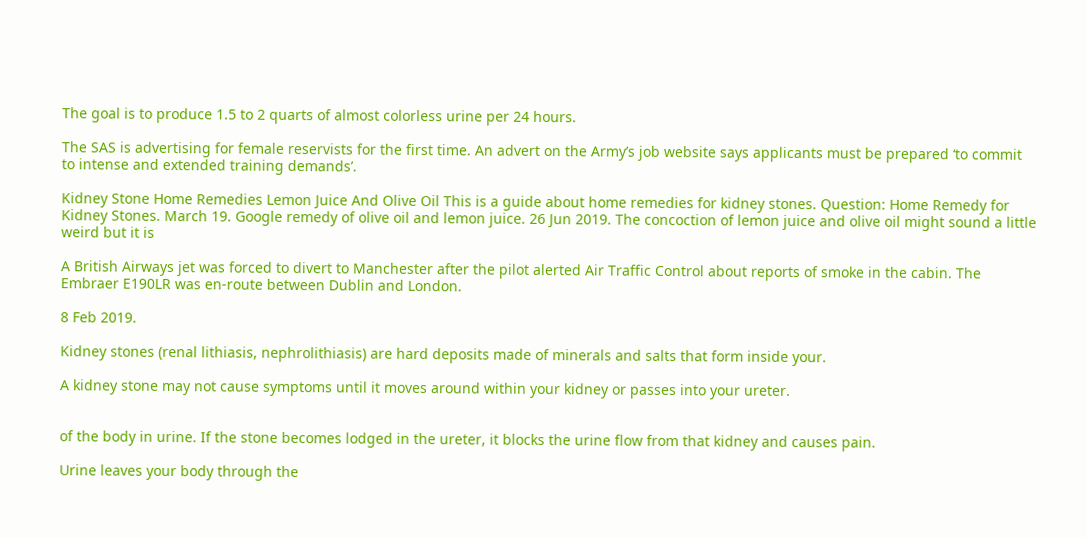The goal is to produce 1.5 to 2 quarts of almost colorless urine per 24 hours.

The SAS is advertising for female reservists for the first time. An advert on the Army’s job website says applicants must be prepared ‘to commit to intense and extended training demands’.

Kidney Stone Home Remedies Lemon Juice And Olive Oil This is a guide about home remedies for kidney stones. Question: Home Remedy for Kidney Stones. March 19. Google remedy of olive oil and lemon juice. 26 Jun 2019. The concoction of lemon juice and olive oil might sound a little weird but it is

A British Airways jet was forced to divert to Manchester after the pilot alerted Air Traffic Control about reports of smoke in the cabin. The Embraer E190LR was en-route between Dublin and London.

8 Feb 2019.

Kidney stones (renal lithiasis, nephrolithiasis) are hard deposits made of minerals and salts that form inside your.

A kidney stone may not cause symptoms until it moves around within your kidney or passes into your ureter.


of the body in urine. If the stone becomes lodged in the ureter, it blocks the urine flow from that kidney and causes pain.

Urine leaves your body through the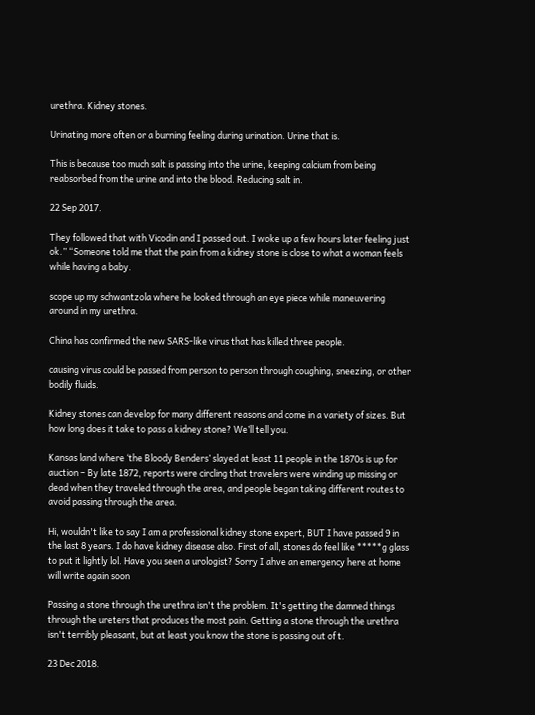urethra. Kidney stones.

Urinating more often or a burning feeling during urination. Urine that is.

This is because too much salt is passing into the urine, keeping calcium from being reabsorbed from the urine and into the blood. Reducing salt in.

22 Sep 2017.

They followed that with Vicodin and I passed out. I woke up a few hours later feeling just ok.” “Someone told me that the pain from a kidney stone is close to what a woman feels while having a baby.

scope up my schwantzola where he looked through an eye piece while maneuvering around in my urethra.

China has confirmed the new SARS-like virus that has killed three people.

causing virus could be passed from person to person through coughing, sneezing, or other bodily fluids.

Kidney stones can develop for many different reasons and come in a variety of sizes. But how long does it take to pass a kidney stone? We’ll tell you.

Kansas land where ‘the Bloody Benders’ slayed at least 11 people in the 1870s is up for auction – By late 1872, reports were circling that travelers were winding up missing or dead when they traveled through the area, and people began taking different routes to avoid passing through the area.

Hi, wouldn't like to say I am a professional kidney stone expert, BUT I have passed 9 in the last 8 years. I do have kidney disease also. First of all, stones do feel like *****g glass to put it lightly lol. Have you seen a urologist? Sorry I ahve an emergency here at home will write again soon

Passing a stone through the urethra isn't the problem. It's getting the damned things through the ureters that produces the most pain. Getting a stone through the urethra isn't terribly pleasant, but at least you know the stone is passing out of t.

23 Dec 2018.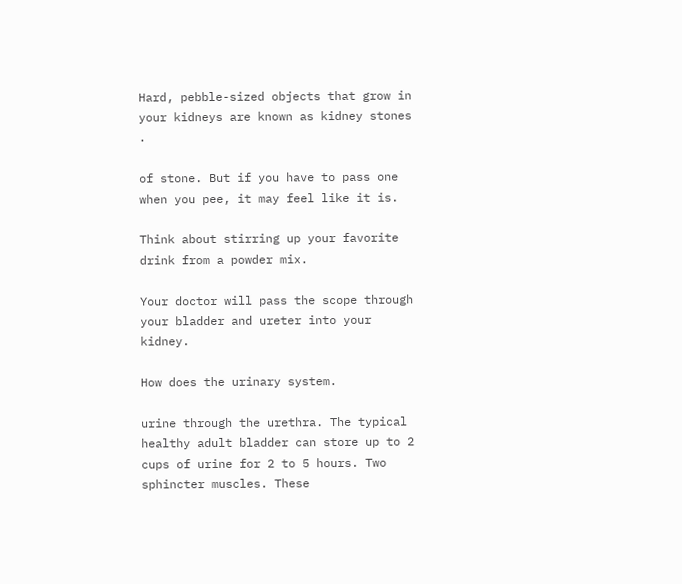Hard, pebble-sized objects that grow in your kidneys are known as kidney stones .

of stone. But if you have to pass one when you pee, it may feel like it is.

Think about stirring up your favorite drink from a powder mix.

Your doctor will pass the scope through your bladder and ureter into your kidney.

How does the urinary system.

urine through the urethra. The typical healthy adult bladder can store up to 2 cups of urine for 2 to 5 hours. Two sphincter muscles. These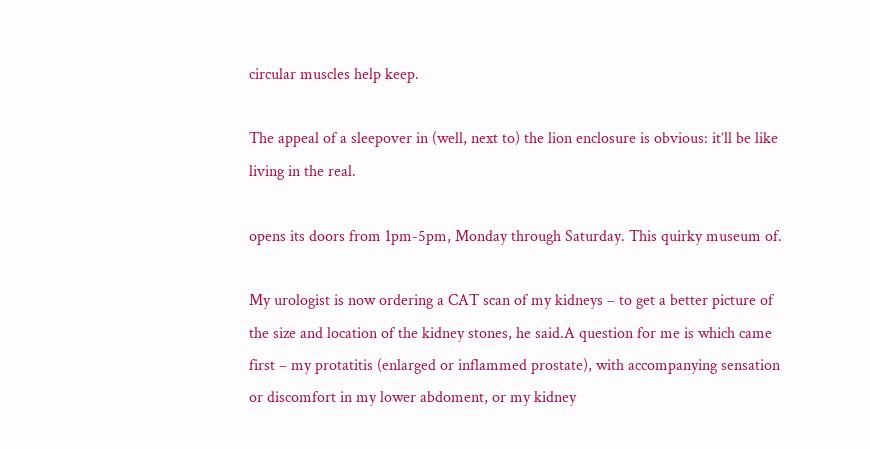circular muscles help keep.

The appeal of a sleepover in (well, next to) the lion enclosure is obvious: it’ll be like living in the real.

opens its doors from 1pm-5pm, Monday through Saturday. This quirky museum of.

My urologist is now ordering a CAT scan of my kidneys – to get a better picture of the size and location of the kidney stones, he said.A question for me is which came first – my protatitis (enlarged or inflammed prostate), with accompanying sensation or discomfort in my lower abdoment, or my kidney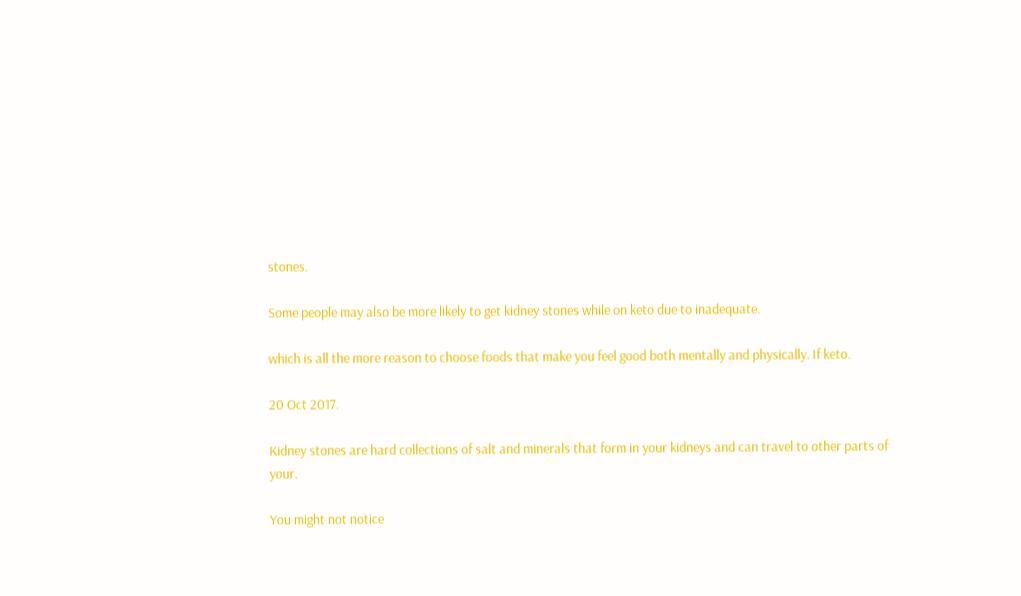stones.

Some people may also be more likely to get kidney stones while on keto due to inadequate.

which is all the more reason to choose foods that make you feel good both mentally and physically. If keto.

20 Oct 2017.

Kidney stones are hard collections of salt and minerals that form in your kidneys and can travel to other parts of your.

You might not notice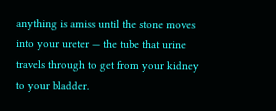anything is amiss until the stone moves into your ureter — the tube that urine travels through to get from your kidney to your bladder.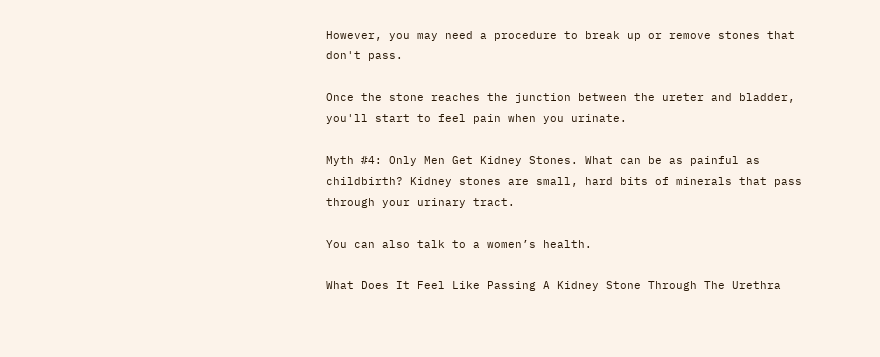However, you may need a procedure to break up or remove stones that don't pass.

Once the stone reaches the junction between the ureter and bladder, you'll start to feel pain when you urinate.

Myth #4: Only Men Get Kidney Stones. What can be as painful as childbirth? Kidney stones are small, hard bits of minerals that pass through your urinary tract.

You can also talk to a women’s health.

What Does It Feel Like Passing A Kidney Stone Through The Urethra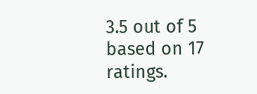3.5 out of 5 based on 17 ratings.